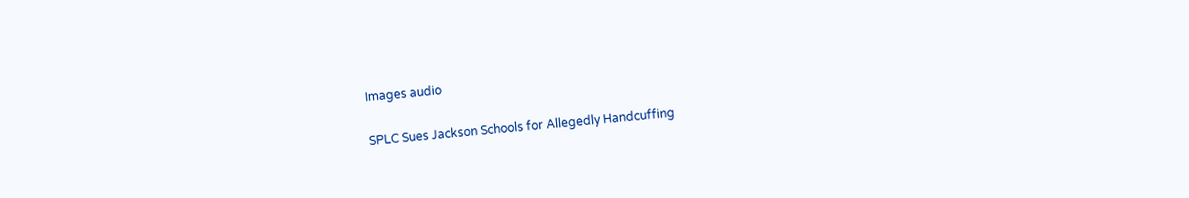Images audio

SPLC Sues Jackson Schools for Allegedly Handcuffing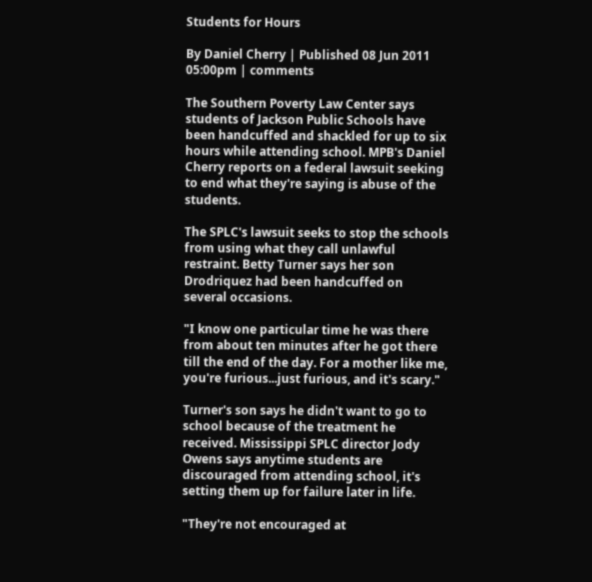Students for Hours

By Daniel Cherry | Published 08 Jun 2011 05:00pm | comments

The Southern Poverty Law Center says students of Jackson Public Schools have been handcuffed and shackled for up to six hours while attending school. MPB's Daniel Cherry reports on a federal lawsuit seeking to end what they're saying is abuse of the students.

The SPLC's lawsuit seeks to stop the schools from using what they call unlawful restraint. Betty Turner says her son Drodriquez had been handcuffed on several occasions.

"I know one particular time he was there from about ten minutes after he got there till the end of the day. For a mother like me, you're furious...just furious, and it's scary."

Turner's son says he didn't want to go to school because of the treatment he received. Mississippi SPLC director Jody Owens says anytime students are discouraged from attending school, it's setting them up for failure later in life.

"They're not encouraged at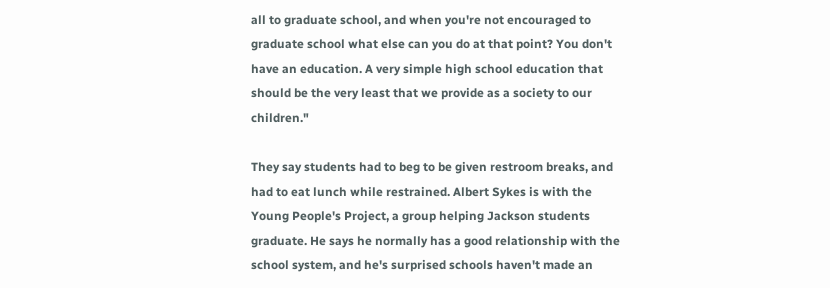all to graduate school, and when you're not encouraged to graduate school what else can you do at that point? You don't have an education. A very simple high school education that should be the very least that we provide as a society to our children."

They say students had to beg to be given restroom breaks, and had to eat lunch while restrained. Albert Sykes is with the Young People's Project, a group helping Jackson students graduate. He says he normally has a good relationship with the school system, and he's surprised schools haven't made an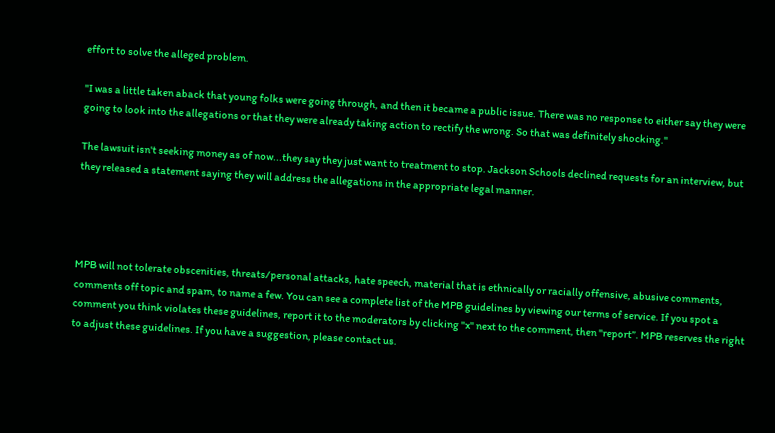effort to solve the alleged problem.

"I was a little taken aback that young folks were going through, and then it became a public issue. There was no response to either say they were going to look into the allegations or that they were already taking action to rectify the wrong. So that was definitely shocking."

The lawsuit isn't seeking money as of now...they say they just want to treatment to stop. Jackson Schools declined requests for an interview, but they released a statement saying they will address the allegations in the appropriate legal manner.




MPB will not tolerate obscenities, threats/personal attacks, hate speech, material that is ethnically or racially offensive, abusive comments, comments off topic and spam, to name a few. You can see a complete list of the MPB guidelines by viewing our terms of service. If you spot a comment you think violates these guidelines, report it to the moderators by clicking "x" next to the comment, then "report”. MPB reserves the right to adjust these guidelines. If you have a suggestion, please contact us.